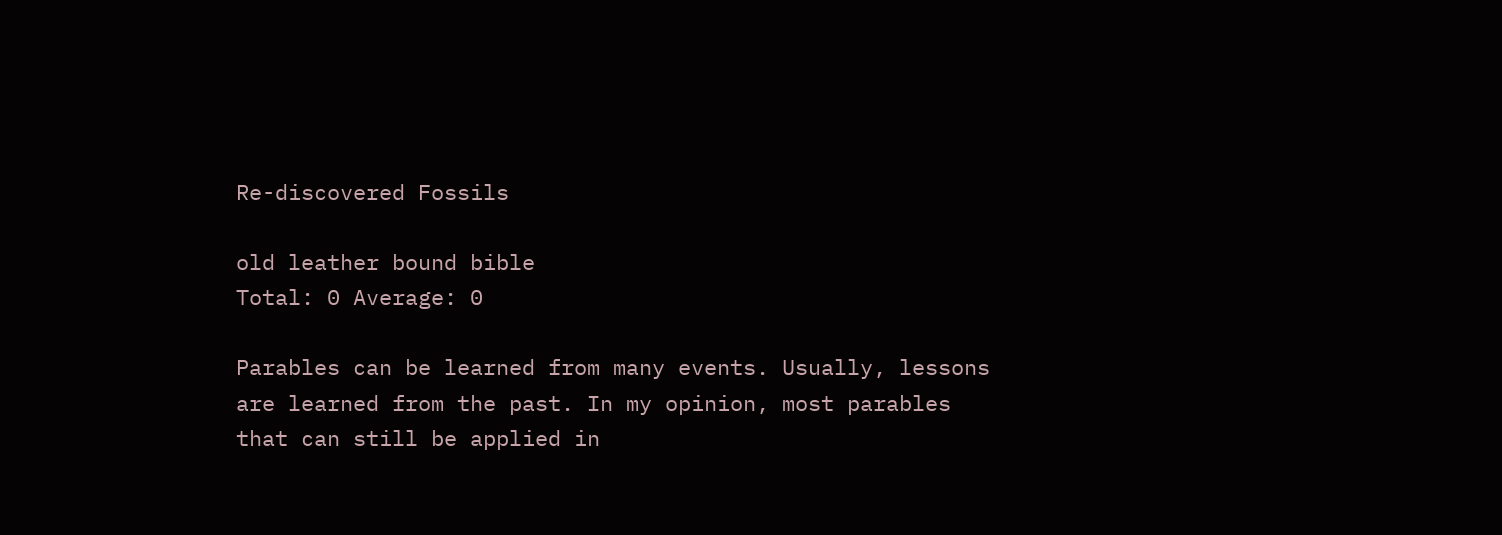Re-discovered Fossils

old leather bound bible
Total: 0 Average: 0

Parables can be learned from many events. Usually, lessons are learned from the past. In my opinion, most parables that can still be applied in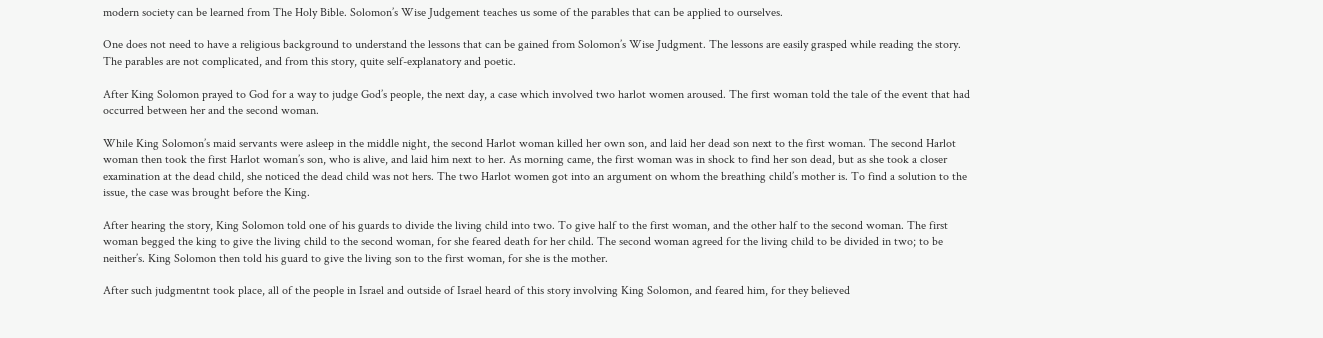modern society can be learned from The Holy Bible. Solomon’s Wise Judgement teaches us some of the parables that can be applied to ourselves.

One does not need to have a religious background to understand the lessons that can be gained from Solomon’s Wise Judgment. The lessons are easily grasped while reading the story. The parables are not complicated, and from this story, quite self-explanatory and poetic.

After King Solomon prayed to God for a way to judge God’s people, the next day, a case which involved two harlot women aroused. The first woman told the tale of the event that had occurred between her and the second woman.

While King Solomon’s maid servants were asleep in the middle night, the second Harlot woman killed her own son, and laid her dead son next to the first woman. The second Harlot woman then took the first Harlot woman’s son, who is alive, and laid him next to her. As morning came, the first woman was in shock to find her son dead, but as she took a closer examination at the dead child, she noticed the dead child was not hers. The two Harlot women got into an argument on whom the breathing child’s mother is. To find a solution to the issue, the case was brought before the King.

After hearing the story, King Solomon told one of his guards to divide the living child into two. To give half to the first woman, and the other half to the second woman. The first woman begged the king to give the living child to the second woman, for she feared death for her child. The second woman agreed for the living child to be divided in two; to be neither’s. King Solomon then told his guard to give the living son to the first woman, for she is the mother.

After such judgmentnt took place, all of the people in Israel and outside of Israel heard of this story involving King Solomon, and feared him, for they believed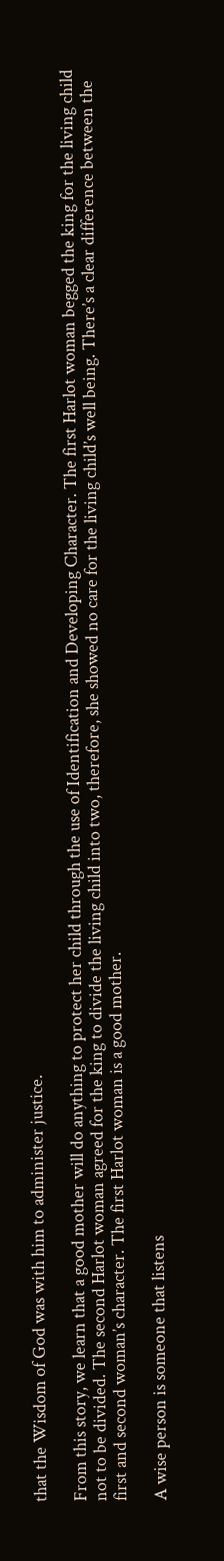that the Wisdom of God was with him to administer justice.

From this story, we learn that a good mother will do anything to protect her child through the use of Identification and Developing Character. The first Harlot woman begged the king for the living child not to be divided. The second Harlot woman agreed for the king to divide the living child into two, therefore, she showed no care for the living child’s well being. There’s a clear difference between the first and second woman’s character. The first Harlot woman is a good mother.

A wise person is someone that listens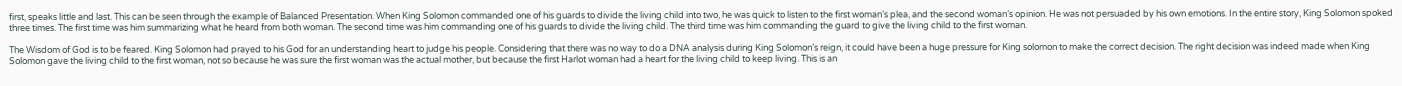first, speaks little and last. This can be seen through the example of Balanced Presentation. When King Solomon commanded one of his guards to divide the living child into two, he was quick to listen to the first woman’s plea, and the second woman’s opinion. He was not persuaded by his own emotions. In the entire story, King Solomon spoked three times. The first time was him summarizing what he heard from both woman. The second time was him commanding one of his guards to divide the living child. The third time was him commanding the guard to give the living child to the first woman.

The Wisdom of God is to be feared. King Solomon had prayed to his God for an understanding heart to judge his people. Considering that there was no way to do a DNA analysis during King Solomon’s reign, it could have been a huge pressure for King solomon to make the correct decision. The right decision was indeed made when King Solomon gave the living child to the first woman, not so because he was sure the first woman was the actual mother, but because the first Harlot woman had a heart for the living child to keep living. This is an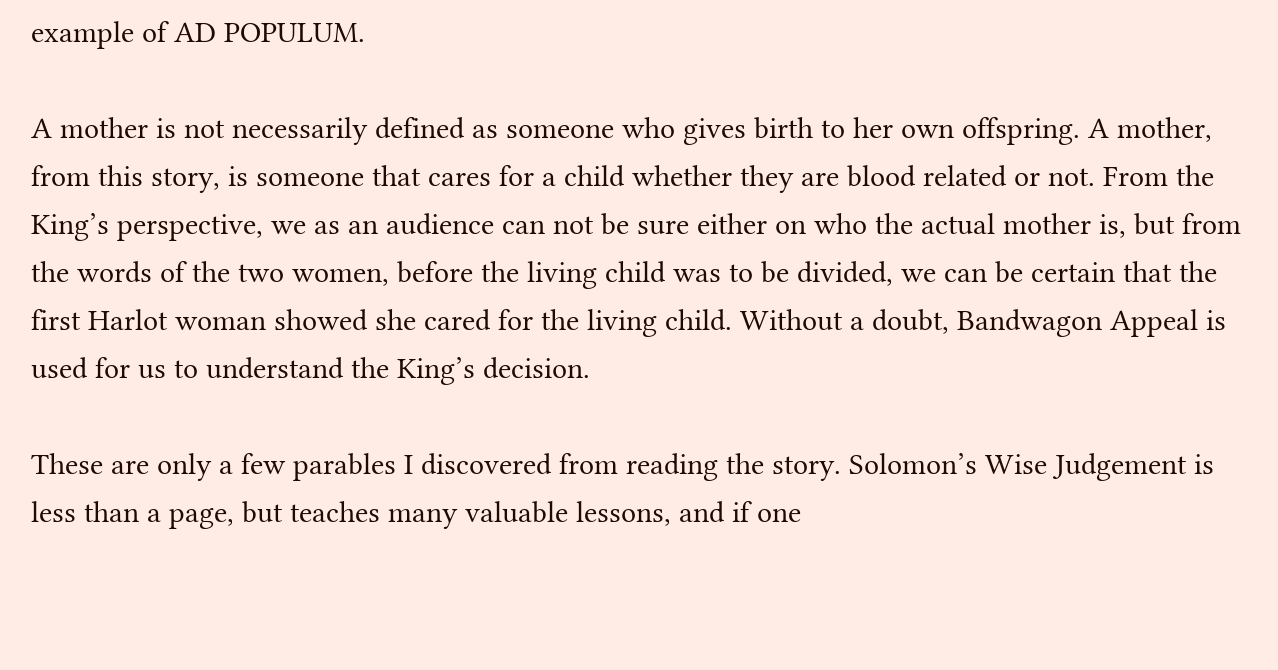example of AD POPULUM.

A mother is not necessarily defined as someone who gives birth to her own offspring. A mother, from this story, is someone that cares for a child whether they are blood related or not. From the King’s perspective, we as an audience can not be sure either on who the actual mother is, but from the words of the two women, before the living child was to be divided, we can be certain that the first Harlot woman showed she cared for the living child. Without a doubt, Bandwagon Appeal is used for us to understand the King’s decision.

These are only a few parables I discovered from reading the story. Solomon’s Wise Judgement is less than a page, but teaches many valuable lessons, and if one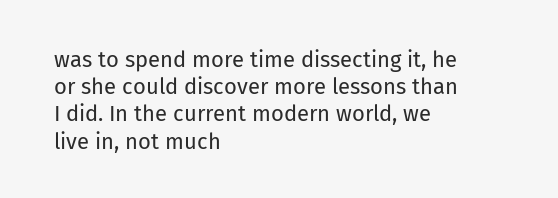was to spend more time dissecting it, he or she could discover more lessons than I did. In the current modern world, we live in, not much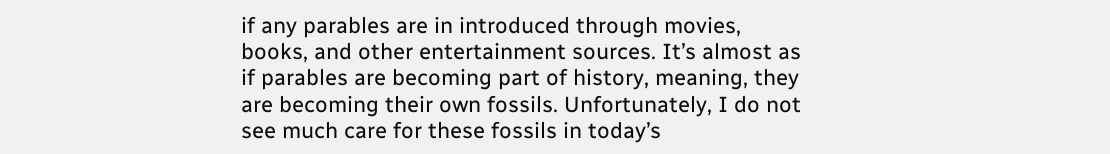if any parables are in introduced through movies, books, and other entertainment sources. It’s almost as if parables are becoming part of history, meaning, they are becoming their own fossils. Unfortunately, I do not see much care for these fossils in today’s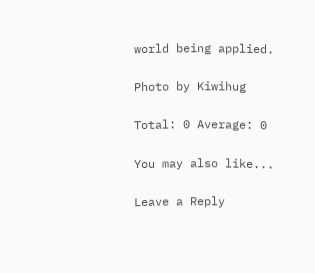world being applied.

Photo by Kiwihug

Total: 0 Average: 0

You may also like...

Leave a Reply